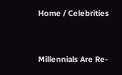Home / Celebrities


Millennials Are Re-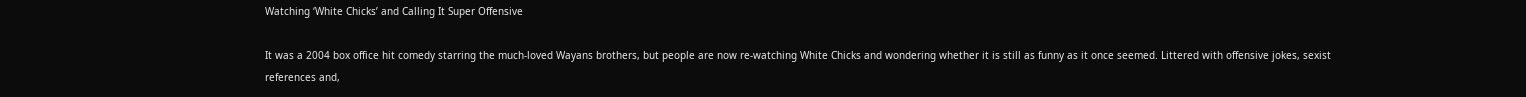Watching ‘White Chicks’ and Calling It Super Offensive

It was a 2004 box office hit comedy starring the much-loved Wayans brothers, but people are now re-watching White Chicks and wondering whether it is still as funny as it once seemed. Littered with offensive jokes, sexist references and,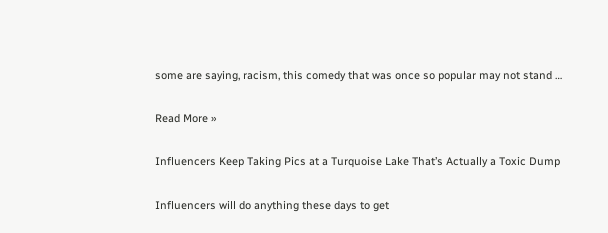some are saying, racism, this comedy that was once so popular may not stand …

Read More »

Influencers Keep Taking Pics at a Turquoise Lake That’s Actually a Toxic Dump

Influencers will do anything these days to get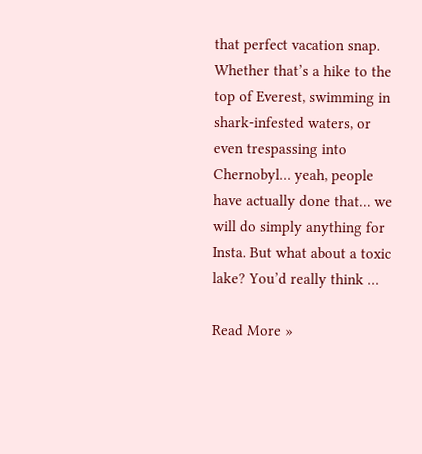that perfect vacation snap. Whether that’s a hike to the top of Everest, swimming in shark-infested waters, or even trespassing into Chernobyl… yeah, people have actually done that… we will do simply anything for Insta. But what about a toxic lake? You’d really think …

Read More »